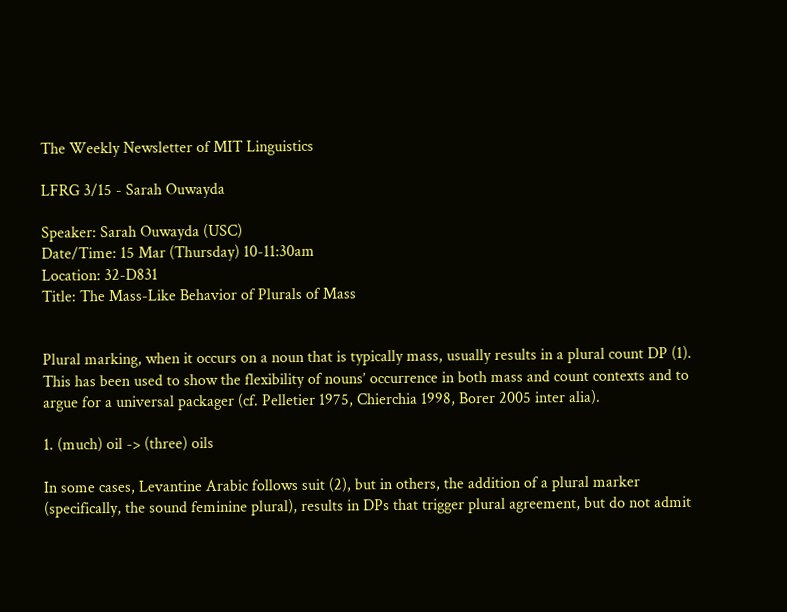The Weekly Newsletter of MIT Linguistics

LFRG 3/15 - Sarah Ouwayda

Speaker: Sarah Ouwayda (USC)
Date/Time: 15 Mar (Thursday) 10-11:30am
Location: 32-D831
Title: The Mass-Like Behavior of Plurals of Mass


Plural marking, when it occurs on a noun that is typically mass, usually results in a plural count DP (1). This has been used to show the flexibility of nouns’ occurrence in both mass and count contexts and to argue for a universal packager (cf. Pelletier 1975, Chierchia 1998, Borer 2005 inter alia).

1. (much) oil -> (three) oils

In some cases, Levantine Arabic follows suit (2), but in others, the addition of a plural marker (specifically, the sound feminine plural), results in DPs that trigger plural agreement, but do not admit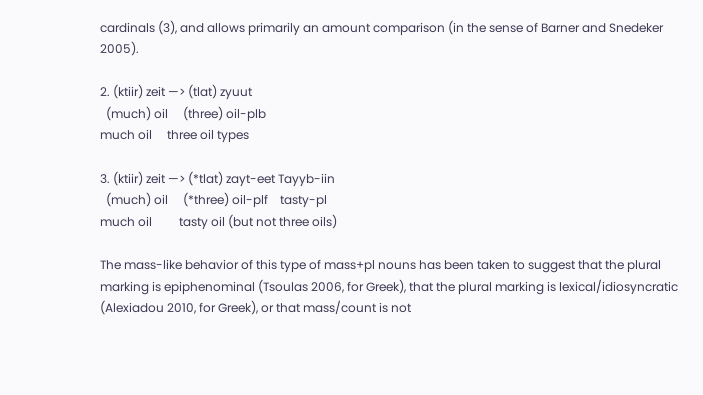cardinals (3), and allows primarily an amount comparison (in the sense of Barner and Snedeker 2005).

2. (ktiir) zeit —> (tlat) zyuut
  (much) oil     (three) oil-plb
much oil     three oil types

3. (ktiir) zeit —> (*tlat) zayt-eet Tayyb-iin
  (much) oil     (*three) oil-plf    tasty-pl
much oil         tasty oil (but not three oils)

The mass-like behavior of this type of mass+pl nouns has been taken to suggest that the plural marking is epiphenominal (Tsoulas 2006, for Greek), that the plural marking is lexical/idiosyncratic (Alexiadou 2010, for Greek), or that mass/count is not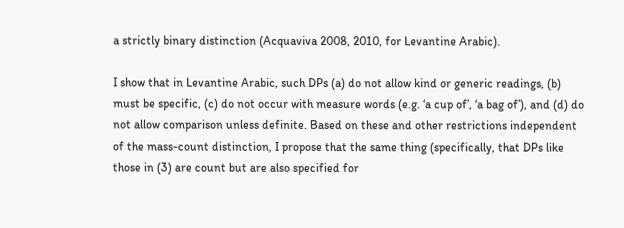a strictly binary distinction (Acquaviva 2008, 2010, for Levantine Arabic).

I show that in Levantine Arabic, such DPs (a) do not allow kind or generic readings, (b) must be specific, (c) do not occur with measure words (e.g. ‘a cup of’, ‘a bag of’), and (d) do not allow comparison unless definite. Based on these and other restrictions independent of the mass-count distinction, I propose that the same thing (specifically, that DPs like those in (3) are count but are also specified for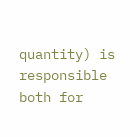quantity) is responsible both for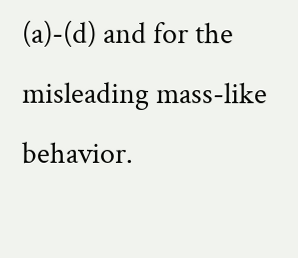(a)-(d) and for the misleading mass-like behavior.